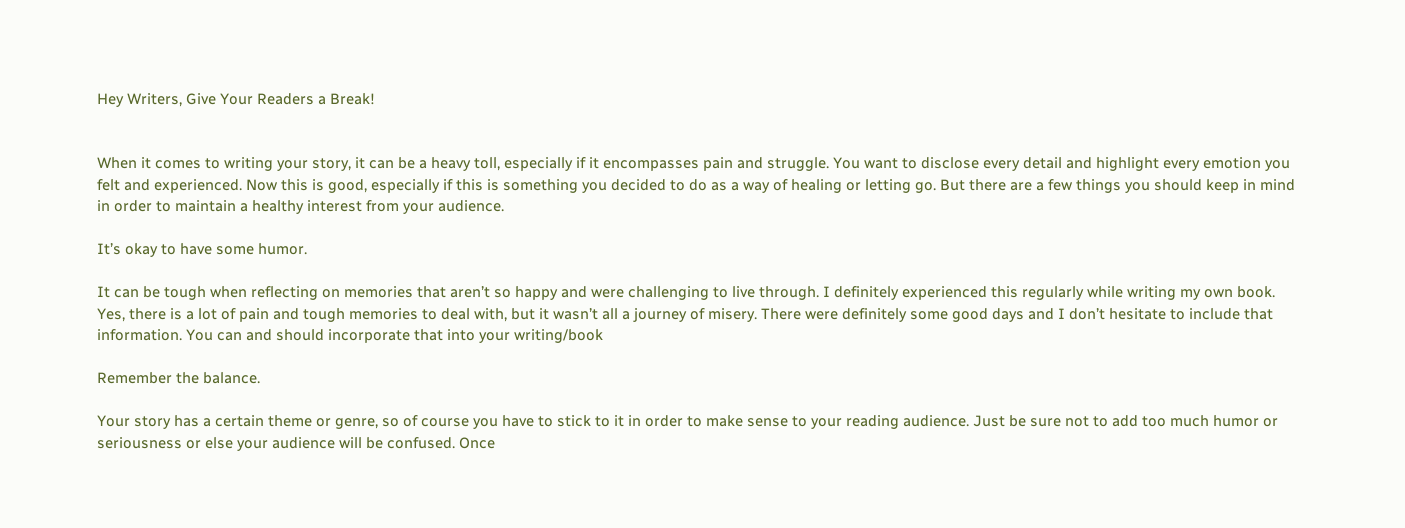Hey Writers, Give Your Readers a Break!


When it comes to writing your story, it can be a heavy toll, especially if it encompasses pain and struggle. You want to disclose every detail and highlight every emotion you felt and experienced. Now this is good, especially if this is something you decided to do as a way of healing or letting go. But there are a few things you should keep in mind in order to maintain a healthy interest from your audience.

It’s okay to have some humor.

It can be tough when reflecting on memories that aren’t so happy and were challenging to live through. I definitely experienced this regularly while writing my own book.  Yes, there is a lot of pain and tough memories to deal with, but it wasn’t all a journey of misery. There were definitely some good days and I don’t hesitate to include that information. You can and should incorporate that into your writing/book

Remember the balance.

Your story has a certain theme or genre, so of course you have to stick to it in order to make sense to your reading audience. Just be sure not to add too much humor or seriousness or else your audience will be confused. Once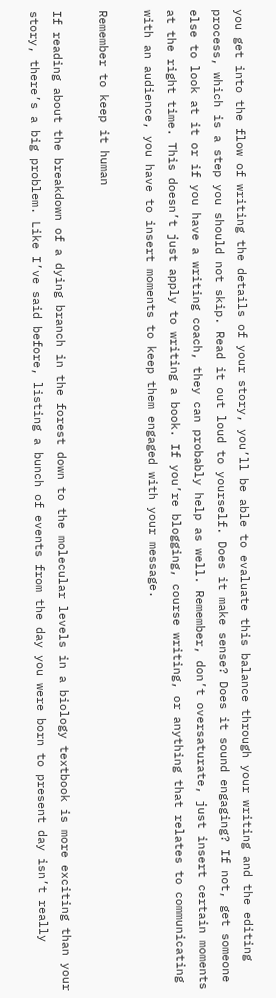you get into the flow of writing the details of your story, you’ll be able to evaluate this balance through your writing and the editing process, which is a step you should not skip. Read it out loud to yourself. Does it make sense? Does it sound engaging? If not, get someone else to look at it or if you have a writing coach, they can probably help as well. Remember, don’t oversaturate, just insert certain moments at the right time. This doesn’t just apply to writing a book. If you’re blogging, course writing, or anything that relates to communicating with an audience, you have to insert moments to keep them engaged with your message.

Remember to keep it human

If reading about the breakdown of a dying branch in the forest down to the molecular levels in a biology textbook is more exciting than your story, there’s a big problem. Like I’ve said before, listing a bunch of events from the day you were born to present day isn’t really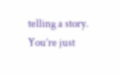telling a story. You’re just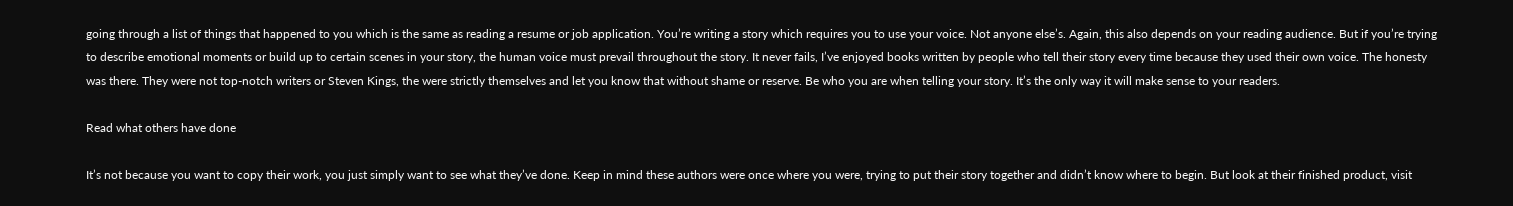going through a list of things that happened to you which is the same as reading a resume or job application. You’re writing a story which requires you to use your voice. Not anyone else’s. Again, this also depends on your reading audience. But if you’re trying to describe emotional moments or build up to certain scenes in your story, the human voice must prevail throughout the story. It never fails, I’ve enjoyed books written by people who tell their story every time because they used their own voice. The honesty was there. They were not top-notch writers or Steven Kings, the were strictly themselves and let you know that without shame or reserve. Be who you are when telling your story. It’s the only way it will make sense to your readers.

Read what others have done

It’s not because you want to copy their work, you just simply want to see what they’ve done. Keep in mind these authors were once where you were, trying to put their story together and didn’t know where to begin. But look at their finished product, visit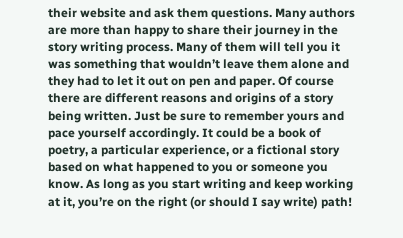their website and ask them questions. Many authors are more than happy to share their journey in the story writing process. Many of them will tell you it was something that wouldn’t leave them alone and they had to let it out on pen and paper. Of course there are different reasons and origins of a story being written. Just be sure to remember yours and pace yourself accordingly. It could be a book of poetry, a particular experience, or a fictional story based on what happened to you or someone you know. As long as you start writing and keep working at it, you’re on the right (or should I say write) path!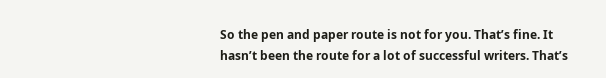So the pen and paper route is not for you. That’s fine. It hasn’t been the route for a lot of successful writers. That’s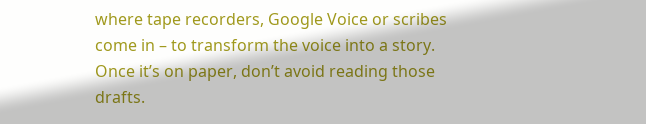where tape recorders, Google Voice or scribes come in – to transform the voice into a story. Once it’s on paper, don’t avoid reading those drafts.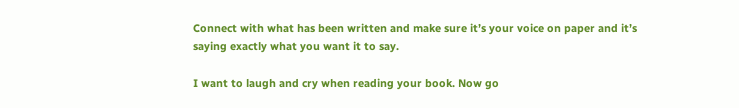Connect with what has been written and make sure it’s your voice on paper and it’s saying exactly what you want it to say.

I want to laugh and cry when reading your book. Now go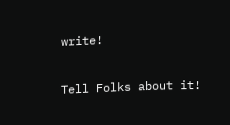write!

Tell Folks about it!